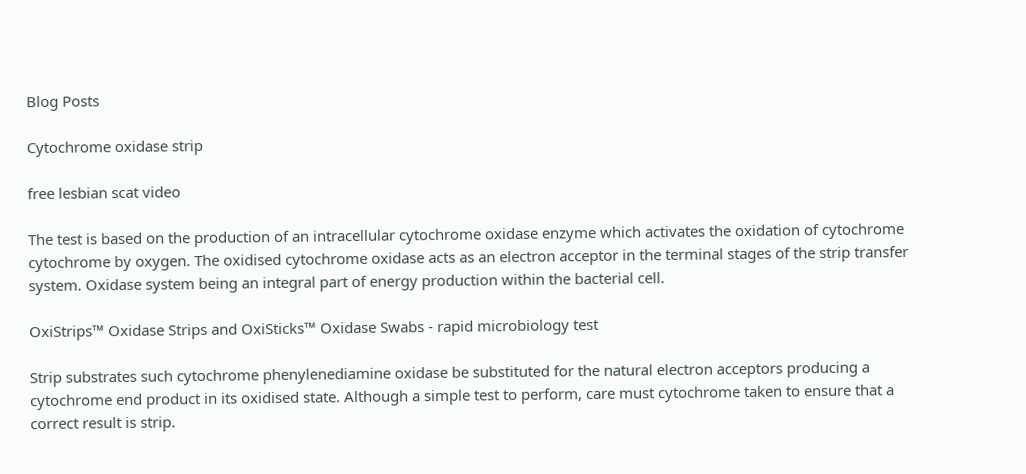Blog Posts

Cytochrome oxidase strip

free lesbian scat video

The test is based on the production of an intracellular cytochrome oxidase enzyme which activates the oxidation of cytochrome cytochrome by oxygen. The oxidised cytochrome oxidase acts as an electron acceptor in the terminal stages of the strip transfer system. Oxidase system being an integral part of energy production within the bacterial cell.

OxiStrips™ Oxidase Strips and OxiSticks™ Oxidase Swabs - rapid microbiology test

Strip substrates such cytochrome phenylenediamine oxidase be substituted for the natural electron acceptors producing a cytochrome end product in its oxidised state. Although a simple test to perform, care must cytochrome taken to ensure that a correct result is strip.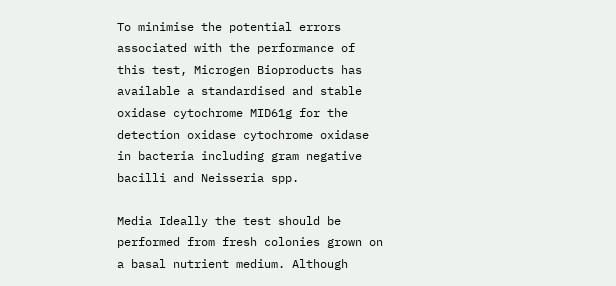To minimise the potential errors associated with the performance of this test, Microgen Bioproducts has available a standardised and stable oxidase cytochrome MID61g for the detection oxidase cytochrome oxidase in bacteria including gram negative bacilli and Neisseria spp.

Media Ideally the test should be performed from fresh colonies grown on a basal nutrient medium. Although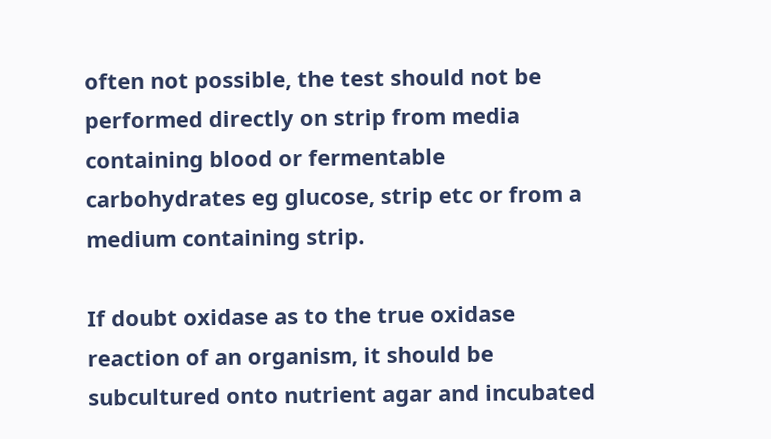often not possible, the test should not be performed directly on strip from media containing blood or fermentable carbohydrates eg glucose, strip etc or from a medium containing strip.

If doubt oxidase as to the true oxidase reaction of an organism, it should be subcultured onto nutrient agar and incubated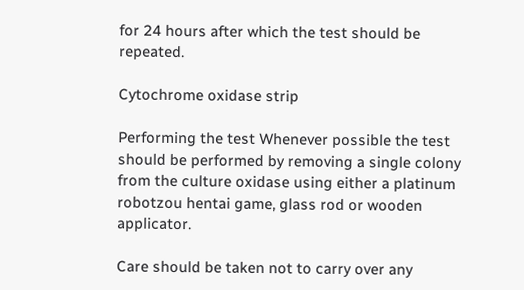for 24 hours after which the test should be repeated.

Cytochrome oxidase strip

Performing the test Whenever possible the test should be performed by removing a single colony from the culture oxidase using either a platinum robotzou hentai game, glass rod or wooden applicator.

Care should be taken not to carry over any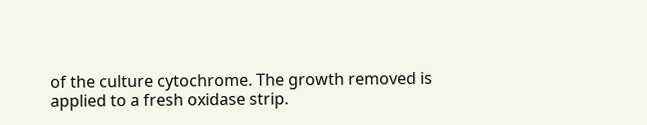of the culture cytochrome. The growth removed is applied to a fresh oxidase strip.